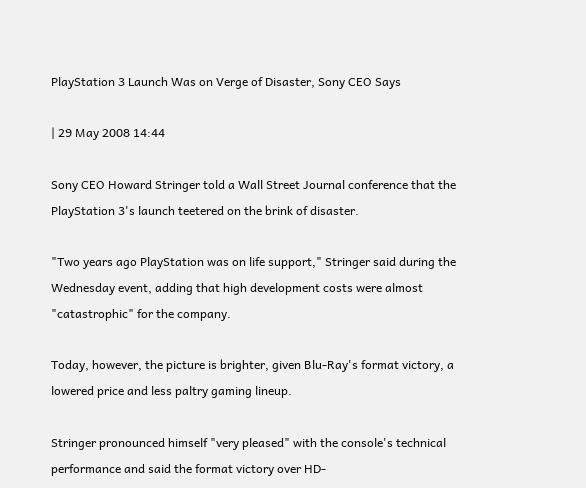PlayStation 3 Launch Was on Verge of Disaster, Sony CEO Says

| 29 May 2008 14:44

Sony CEO Howard Stringer told a Wall Street Journal conference that the PlayStation 3's launch teetered on the brink of disaster.

"Two years ago PlayStation was on life support," Stringer said during the Wednesday event, adding that high development costs were almost "catastrophic" for the company.

Today, however, the picture is brighter, given Blu-Ray's format victory, a lowered price and less paltry gaming lineup.

Stringer pronounced himself "very pleased" with the console's technical performance and said the format victory over HD-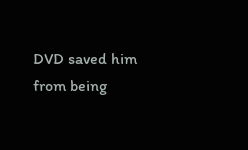DVD saved him from being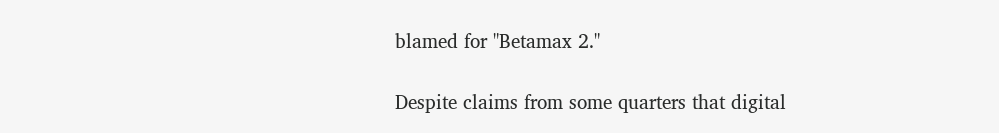blamed for "Betamax 2."

Despite claims from some quarters that digital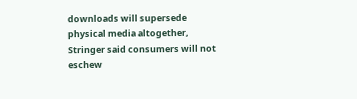downloads will supersede physical media altogether, Stringer said consumers will not eschew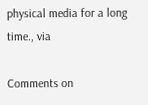physical media for a long time., via

Comments on